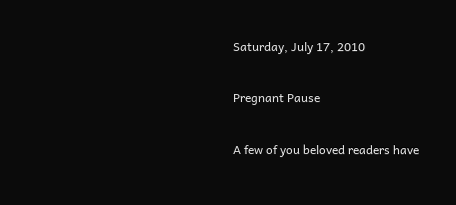Saturday, July 17, 2010

Pregnant Pause

A few of you beloved readers have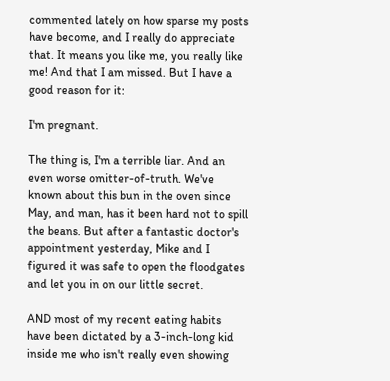commented lately on how sparse my posts have become, and I really do appreciate that. It means you like me, you really like me! And that I am missed. But I have a good reason for it:

I'm pregnant.

The thing is, I'm a terrible liar. And an even worse omitter-of-truth. We've known about this bun in the oven since May, and man, has it been hard not to spill the beans. But after a fantastic doctor's appointment yesterday, Mike and I figured it was safe to open the floodgates and let you in on our little secret.

AND most of my recent eating habits have been dictated by a 3-inch-long kid inside me who isn't really even showing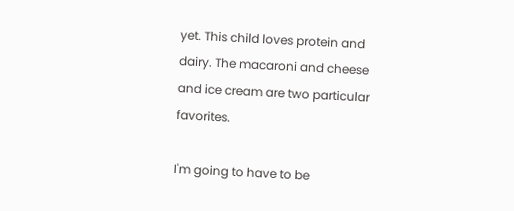yet. This child loves protein and dairy. The macaroni and cheese and ice cream are two particular favorites.

I'm going to have to be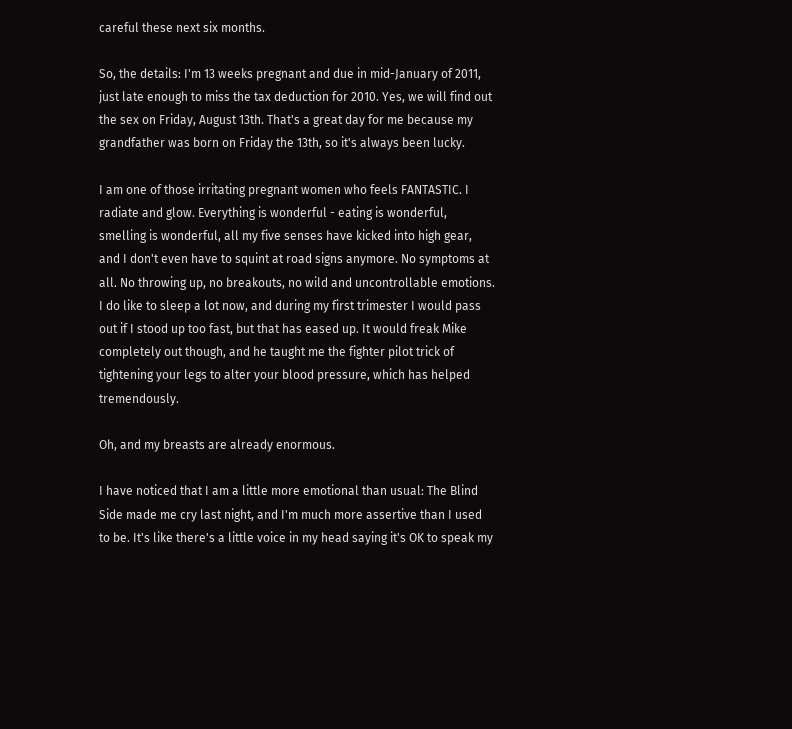careful these next six months.

So, the details: I'm 13 weeks pregnant and due in mid-January of 2011, just late enough to miss the tax deduction for 2010. Yes, we will find out the sex on Friday, August 13th. That's a great day for me because my grandfather was born on Friday the 13th, so it's always been lucky.

I am one of those irritating pregnant women who feels FANTASTIC. I radiate and glow. Everything is wonderful - eating is wonderful, smelling is wonderful, all my five senses have kicked into high gear, and I don't even have to squint at road signs anymore. No symptoms at all. No throwing up, no breakouts, no wild and uncontrollable emotions. I do like to sleep a lot now, and during my first trimester I would pass out if I stood up too fast, but that has eased up. It would freak Mike completely out though, and he taught me the fighter pilot trick of tightening your legs to alter your blood pressure, which has helped tremendously.

Oh, and my breasts are already enormous.

I have noticed that I am a little more emotional than usual: The Blind Side made me cry last night, and I'm much more assertive than I used to be. It's like there's a little voice in my head saying it's OK to speak my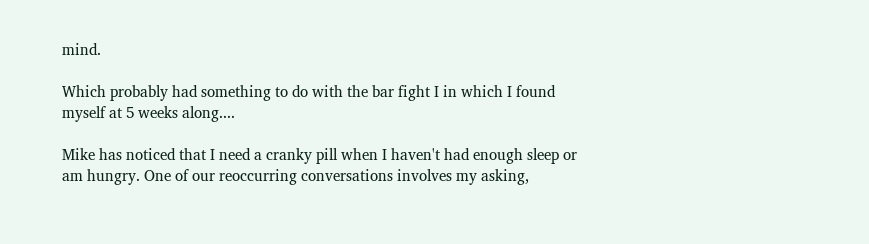mind.

Which probably had something to do with the bar fight I in which I found myself at 5 weeks along....

Mike has noticed that I need a cranky pill when I haven't had enough sleep or am hungry. One of our reoccurring conversations involves my asking,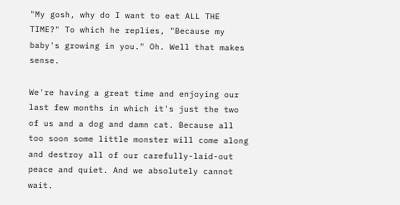"My gosh, why do I want to eat ALL THE TIME?" To which he replies, "Because my baby's growing in you." Oh. Well that makes sense.

We're having a great time and enjoying our last few months in which it's just the two of us and a dog and damn cat. Because all too soon some little monster will come along and destroy all of our carefully-laid-out peace and quiet. And we absolutely cannot wait.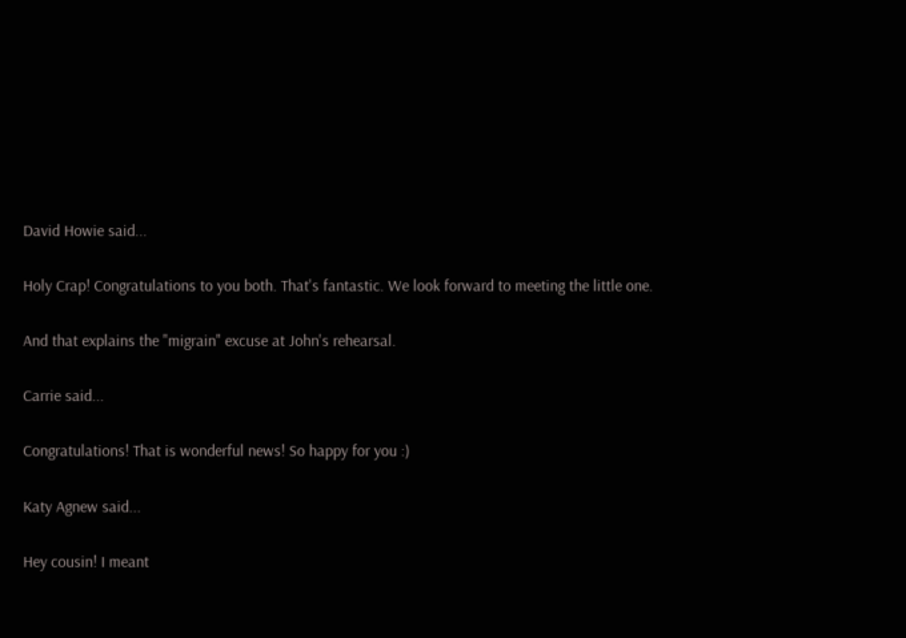David Howie said...

Holy Crap! Congratulations to you both. That's fantastic. We look forward to meeting the little one.

And that explains the "migrain" excuse at John's rehearsal.

Carrie said...

Congratulations! That is wonderful news! So happy for you :)

Katy Agnew said...

Hey cousin! I meant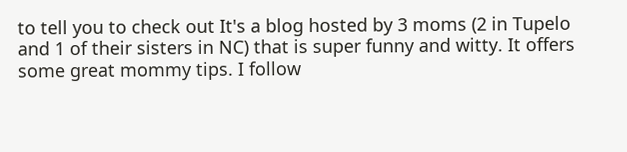to tell you to check out It's a blog hosted by 3 moms (2 in Tupelo and 1 of their sisters in NC) that is super funny and witty. It offers some great mommy tips. I follow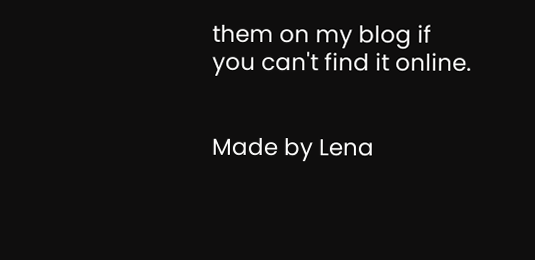them on my blog if you can't find it online.


Made by Lena